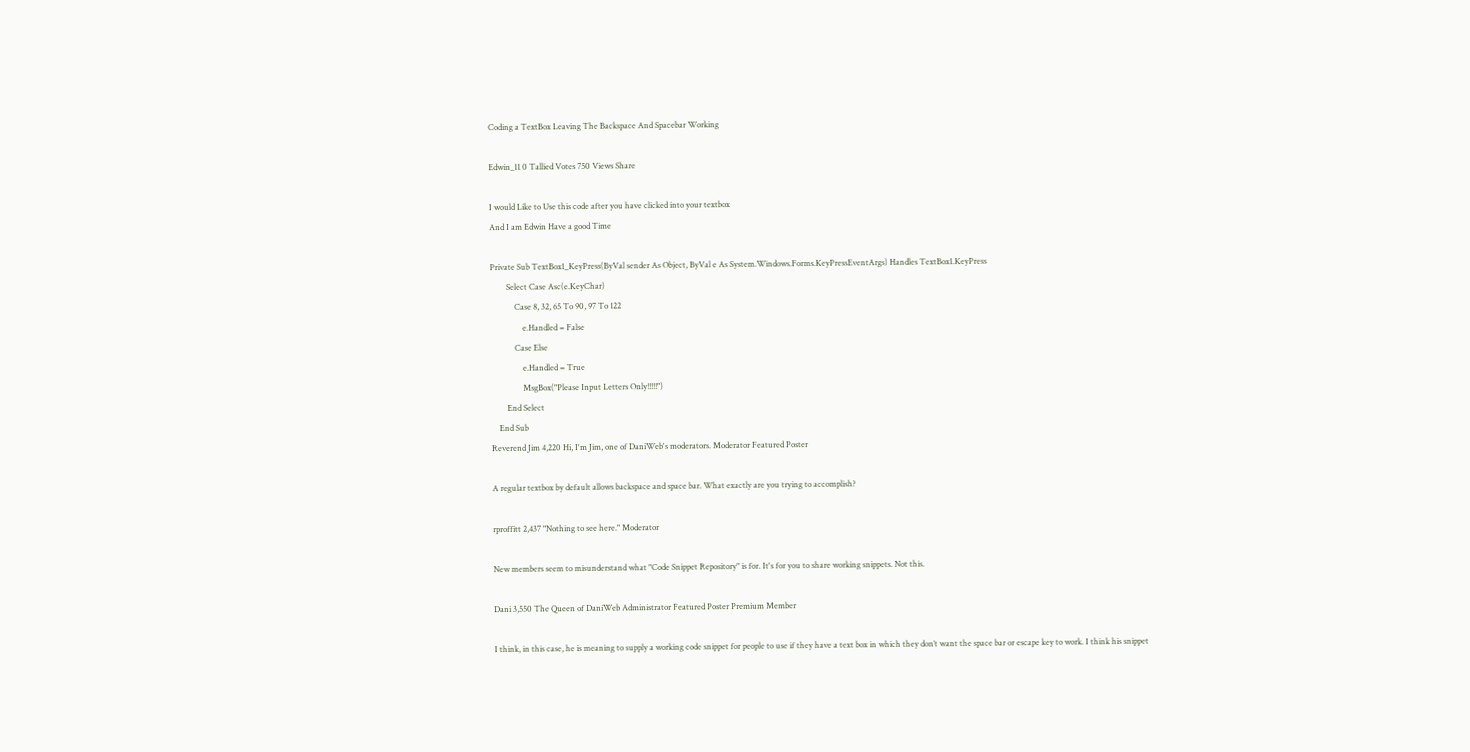Coding a TextBox Leaving The Backspace And Spacebar Working

Edwin_11 0 Tallied Votes 750 Views Share

I would Like to Use this code after you have clicked into your textbox
And I am Edwin Have a good Time

Private Sub TextBox1_KeyPress(ByVal sender As Object, ByVal e As System.Windows.Forms.KeyPressEventArgs) Handles TextBox1.KeyPress
        Select Case Asc(e.KeyChar)
            Case 8, 32, 65 To 90, 97 To 122
                e.Handled = False
            Case Else
                e.Handled = True
                MsgBox("Please Input Letters Only!!!!!")
        End Select
    End Sub
Reverend Jim 4,220 Hi, I'm Jim, one of DaniWeb's moderators. Moderator Featured Poster

A regular textbox by default allows backspace and space bar. What exactly are you trying to accomplish?

rproffitt 2,437 "Nothing to see here." Moderator

New members seem to misunderstand what "Code Snippet Repository" is for. It's for you to share working snippets. Not this.

Dani 3,550 The Queen of DaniWeb Administrator Featured Poster Premium Member

I think, in this case, he is meaning to supply a working code snippet for people to use if they have a text box in which they don’t want the space bar or escape key to work. I think his snippet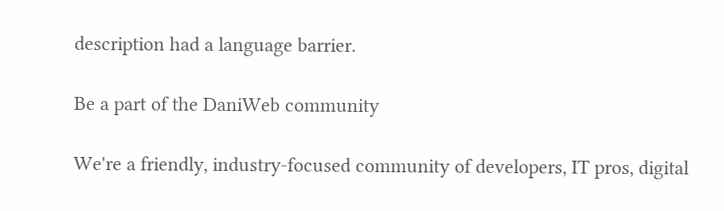description had a language barrier.

Be a part of the DaniWeb community

We're a friendly, industry-focused community of developers, IT pros, digital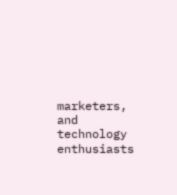marketers, and technology enthusiasts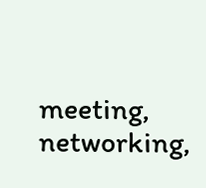meeting, networking,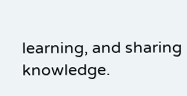learning, and sharing knowledge.